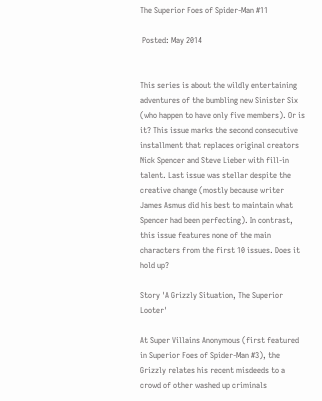The Superior Foes of Spider-Man #11

 Posted: May 2014


This series is about the wildly entertaining adventures of the bumbling new Sinister Six (who happen to have only five members). Or is it? This issue marks the second consecutive installment that replaces original creators Nick Spencer and Steve Lieber with fill-in talent. Last issue was stellar despite the creative change (mostly because writer James Asmus did his best to maintain what Spencer had been perfecting). In contrast, this issue features none of the main characters from the first 10 issues. Does it hold up?

Story 'A Grizzly Situation, The Superior Looter'

At Super Villains Anonymous (first featured in Superior Foes of Spider-Man #3), the Grizzly relates his recent misdeeds to a crowd of other washed up criminals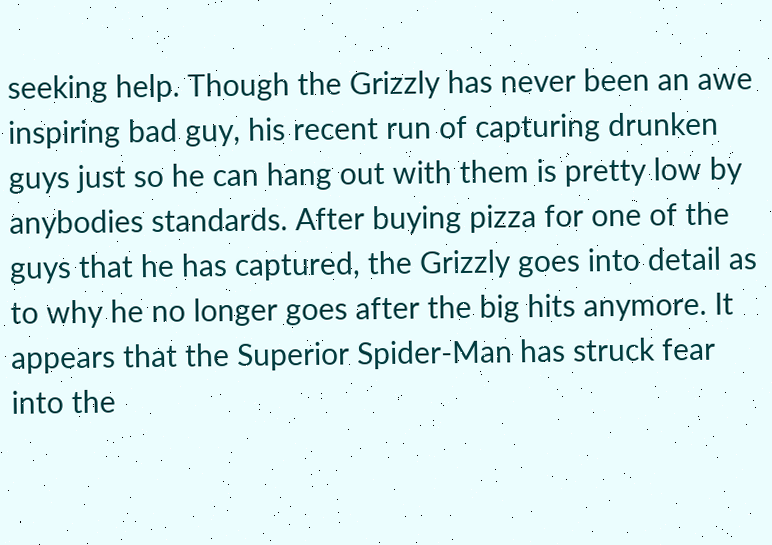seeking help. Though the Grizzly has never been an awe inspiring bad guy, his recent run of capturing drunken guys just so he can hang out with them is pretty low by anybodies standards. After buying pizza for one of the guys that he has captured, the Grizzly goes into detail as to why he no longer goes after the big hits anymore. It appears that the Superior Spider-Man has struck fear into the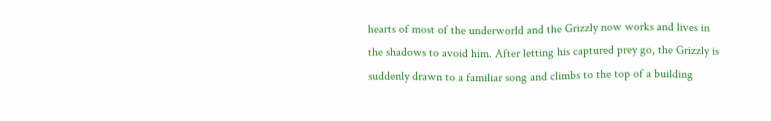hearts of most of the underworld and the Grizzly now works and lives in the shadows to avoid him. After letting his captured prey go, the Grizzly is suddenly drawn to a familiar song and climbs to the top of a building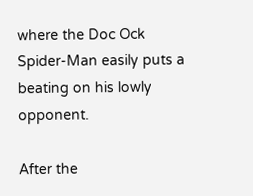where the Doc Ock Spider-Man easily puts a beating on his lowly opponent.

After the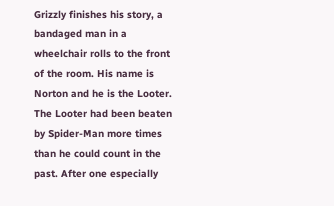Grizzly finishes his story, a bandaged man in a wheelchair rolls to the front of the room. His name is Norton and he is the Looter. The Looter had been beaten by Spider-Man more times than he could count in the past. After one especially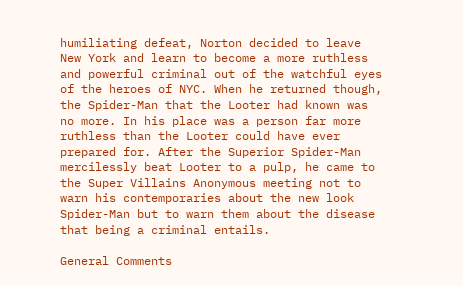humiliating defeat, Norton decided to leave New York and learn to become a more ruthless and powerful criminal out of the watchful eyes of the heroes of NYC. When he returned though, the Spider-Man that the Looter had known was no more. In his place was a person far more ruthless than the Looter could have ever prepared for. After the Superior Spider-Man mercilessly beat Looter to a pulp, he came to the Super Villains Anonymous meeting not to warn his contemporaries about the new look Spider-Man but to warn them about the disease that being a criminal entails.

General Comments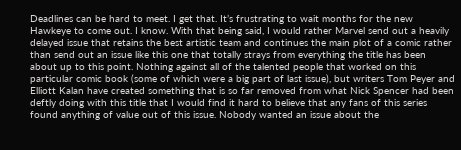Deadlines can be hard to meet. I get that. It’s frustrating to wait months for the new Hawkeye to come out. I know. With that being said, I would rather Marvel send out a heavily delayed issue that retains the best artistic team and continues the main plot of a comic rather than send out an issue like this one that totally strays from everything the title has been about up to this point. Nothing against all of the talented people that worked on this particular comic book (some of which were a big part of last issue), but writers Tom Peyer and Elliott Kalan have created something that is so far removed from what Nick Spencer had been deftly doing with this title that I would find it hard to believe that any fans of this series found anything of value out of this issue. Nobody wanted an issue about the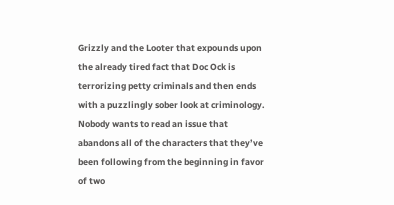Grizzly and the Looter that expounds upon the already tired fact that Doc Ock is terrorizing petty criminals and then ends with a puzzlingly sober look at criminology. Nobody wants to read an issue that abandons all of the characters that they’ve been following from the beginning in favor of two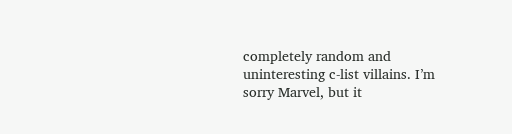completely random and uninteresting c-list villains. I’m sorry Marvel, but it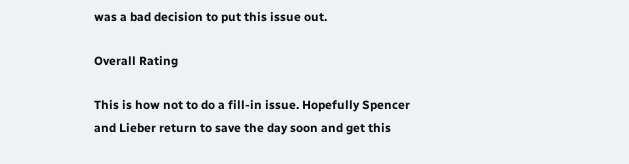was a bad decision to put this issue out.

Overall Rating

This is how not to do a fill-in issue. Hopefully Spencer and Lieber return to save the day soon and get this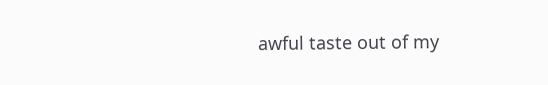awful taste out of my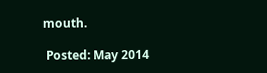mouth.

 Posted: May 2014